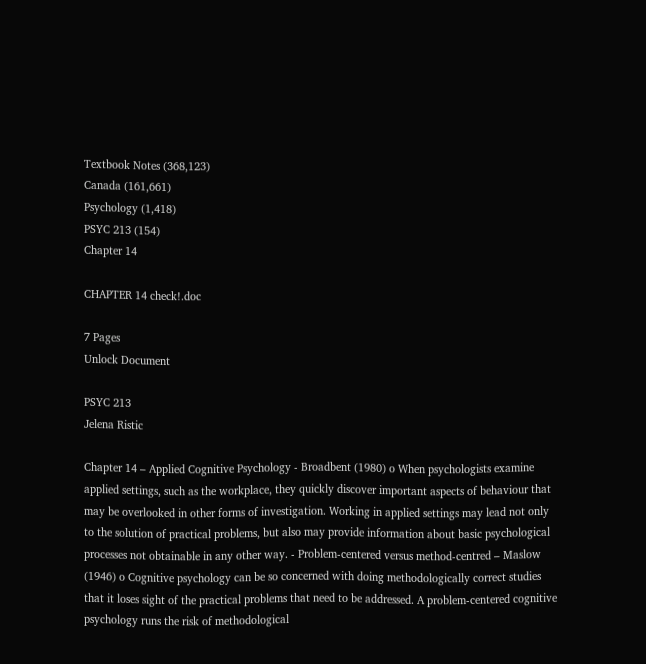Textbook Notes (368,123)
Canada (161,661)
Psychology (1,418)
PSYC 213 (154)
Chapter 14

CHAPTER 14 check!.doc

7 Pages
Unlock Document

PSYC 213
Jelena Ristic

Chapter 14 – Applied Cognitive Psychology - Broadbent (1980) o When psychologists examine applied settings, such as the workplace, they quickly discover important aspects of behaviour that may be overlooked in other forms of investigation. Working in applied settings may lead not only to the solution of practical problems, but also may provide information about basic psychological processes not obtainable in any other way. - Problem-centered versus method-centred – Maslow (1946) o Cognitive psychology can be so concerned with doing methodologically correct studies that it loses sight of the practical problems that need to be addressed. A problem-centered cognitive psychology runs the risk of methodological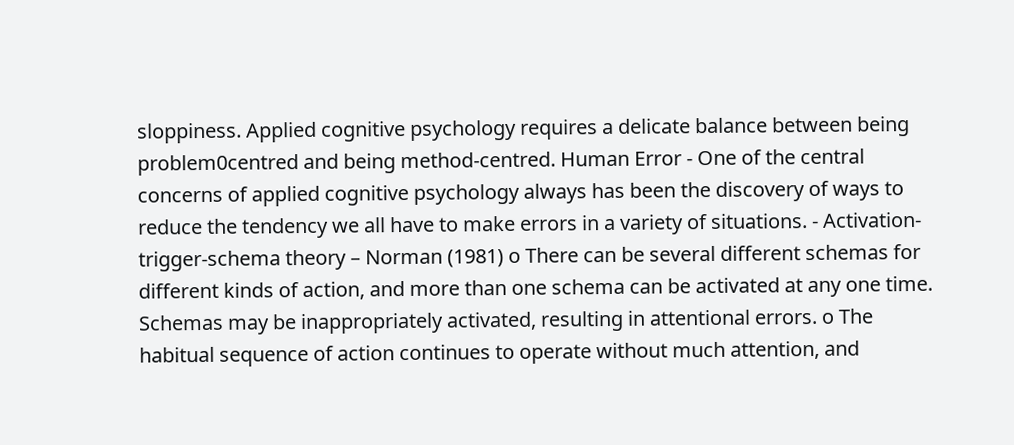sloppiness. Applied cognitive psychology requires a delicate balance between being problem0centred and being method-centred. Human Error - One of the central concerns of applied cognitive psychology always has been the discovery of ways to reduce the tendency we all have to make errors in a variety of situations. - Activation-trigger-schema theory – Norman (1981) o There can be several different schemas for different kinds of action, and more than one schema can be activated at any one time. Schemas may be inappropriately activated, resulting in attentional errors. o The habitual sequence of action continues to operate without much attention, and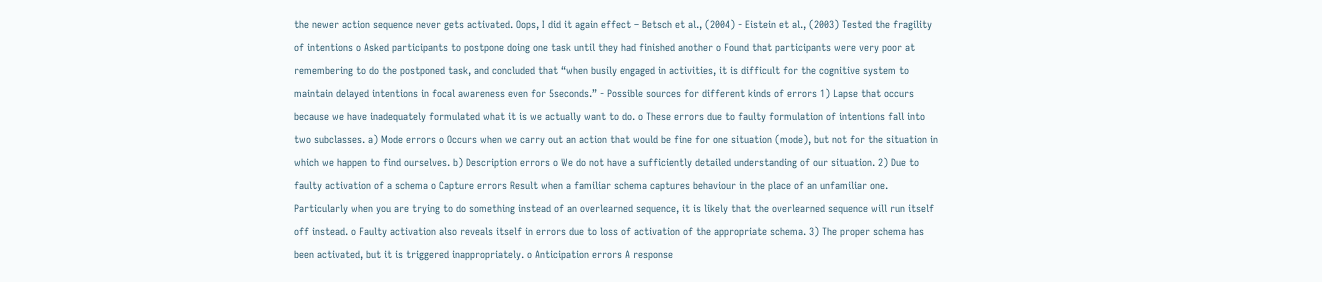the newer action sequence never gets activated. Oops, I did it again effect – Betsch et al., (2004) - Eistein et al., (2003) Tested the fragility of intentions o Asked participants to postpone doing one task until they had finished another o Found that participants were very poor at remembering to do the postponed task, and concluded that “when busily engaged in activities, it is difficult for the cognitive system to maintain delayed intentions in focal awareness even for 5seconds.” - Possible sources for different kinds of errors 1) Lapse that occurs because we have inadequately formulated what it is we actually want to do. o These errors due to faulty formulation of intentions fall into two subclasses. a) Mode errors o Occurs when we carry out an action that would be fine for one situation (mode), but not for the situation in which we happen to find ourselves. b) Description errors o We do not have a sufficiently detailed understanding of our situation. 2) Due to faulty activation of a schema o Capture errors Result when a familiar schema captures behaviour in the place of an unfamiliar one. Particularly when you are trying to do something instead of an overlearned sequence, it is likely that the overlearned sequence will run itself off instead. o Faulty activation also reveals itself in errors due to loss of activation of the appropriate schema. 3) The proper schema has been activated, but it is triggered inappropriately. o Anticipation errors A response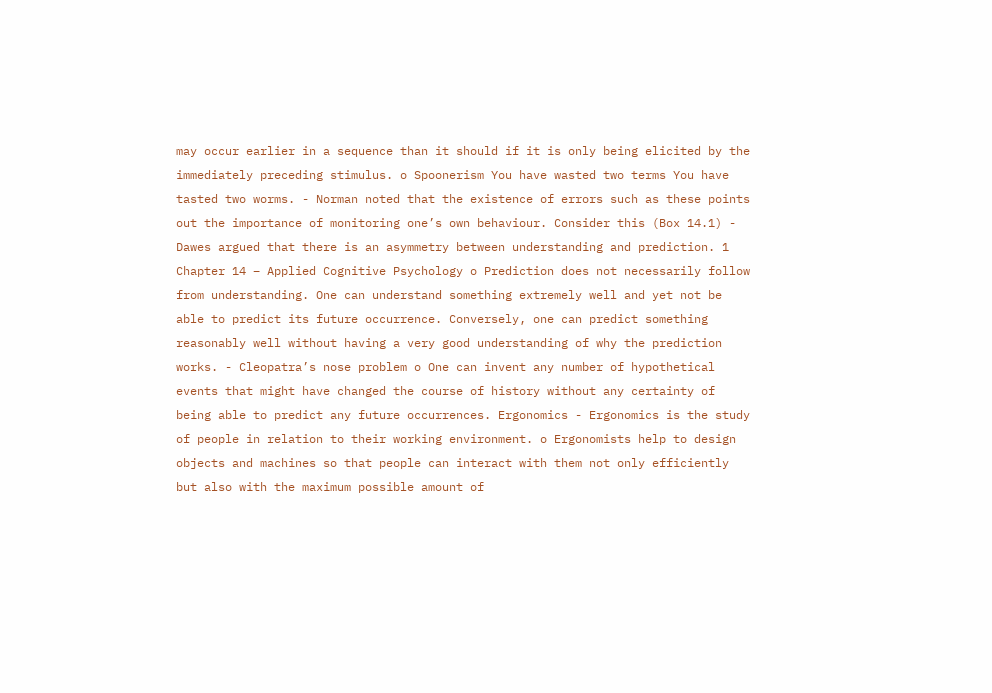may occur earlier in a sequence than it should if it is only being elicited by the immediately preceding stimulus. o Spoonerism You have wasted two terms You have tasted two worms. - Norman noted that the existence of errors such as these points out the importance of monitoring one’s own behaviour. Consider this (Box 14.1) - Dawes argued that there is an asymmetry between understanding and prediction. 1 Chapter 14 – Applied Cognitive Psychology o Prediction does not necessarily follow from understanding. One can understand something extremely well and yet not be able to predict its future occurrence. Conversely, one can predict something reasonably well without having a very good understanding of why the prediction works. - Cleopatra’s nose problem o One can invent any number of hypothetical events that might have changed the course of history without any certainty of being able to predict any future occurrences. Ergonomics - Ergonomics is the study of people in relation to their working environment. o Ergonomists help to design objects and machines so that people can interact with them not only efficiently but also with the maximum possible amount of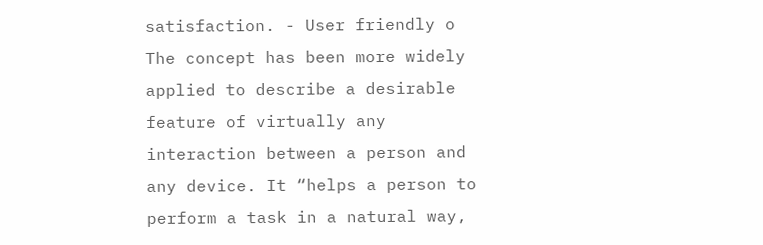satisfaction. - User friendly o The concept has been more widely applied to describe a desirable feature of virtually any interaction between a person and any device. It “helps a person to perform a task in a natural way,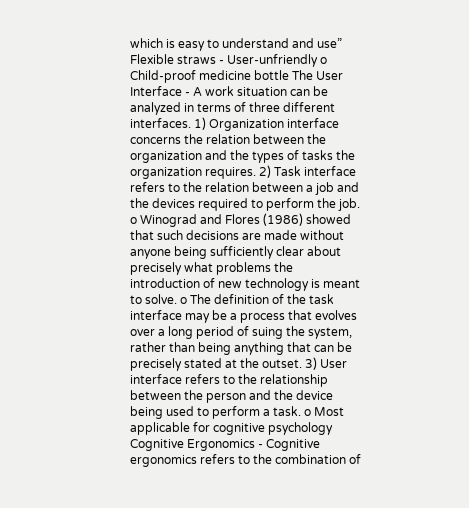which is easy to understand and use” Flexible straws - User-unfriendly o Child-proof medicine bottle The User Interface - A work situation can be analyzed in terms of three different interfaces. 1) Organization interface concerns the relation between the organization and the types of tasks the organization requires. 2) Task interface refers to the relation between a job and the devices required to perform the job. o Winograd and Flores (1986) showed that such decisions are made without anyone being sufficiently clear about precisely what problems the introduction of new technology is meant to solve. o The definition of the task interface may be a process that evolves over a long period of suing the system, rather than being anything that can be precisely stated at the outset. 3) User interface refers to the relationship between the person and the device being used to perform a task. o Most applicable for cognitive psychology Cognitive Ergonomics - Cognitive ergonomics refers to the combination of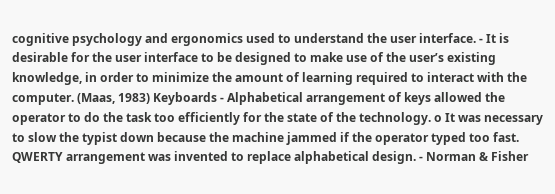cognitive psychology and ergonomics used to understand the user interface. - It is desirable for the user interface to be designed to make use of the user’s existing knowledge, in order to minimize the amount of learning required to interact with the computer. (Maas, 1983) Keyboards - Alphabetical arrangement of keys allowed the operator to do the task too efficiently for the state of the technology. o It was necessary to slow the typist down because the machine jammed if the operator typed too fast. QWERTY arrangement was invented to replace alphabetical design. - Norman & Fisher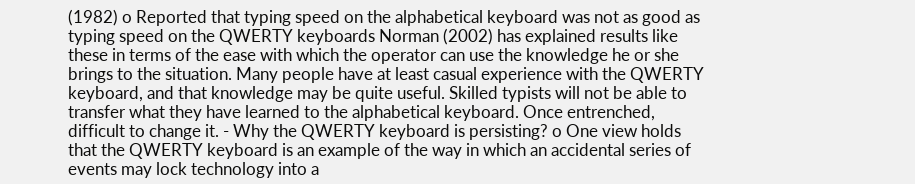(1982) o Reported that typing speed on the alphabetical keyboard was not as good as typing speed on the QWERTY keyboards Norman (2002) has explained results like these in terms of the ease with which the operator can use the knowledge he or she brings to the situation. Many people have at least casual experience with the QWERTY keyboard, and that knowledge may be quite useful. Skilled typists will not be able to transfer what they have learned to the alphabetical keyboard. Once entrenched, difficult to change it. - Why the QWERTY keyboard is persisting? o One view holds that the QWERTY keyboard is an example of the way in which an accidental series of events may lock technology into a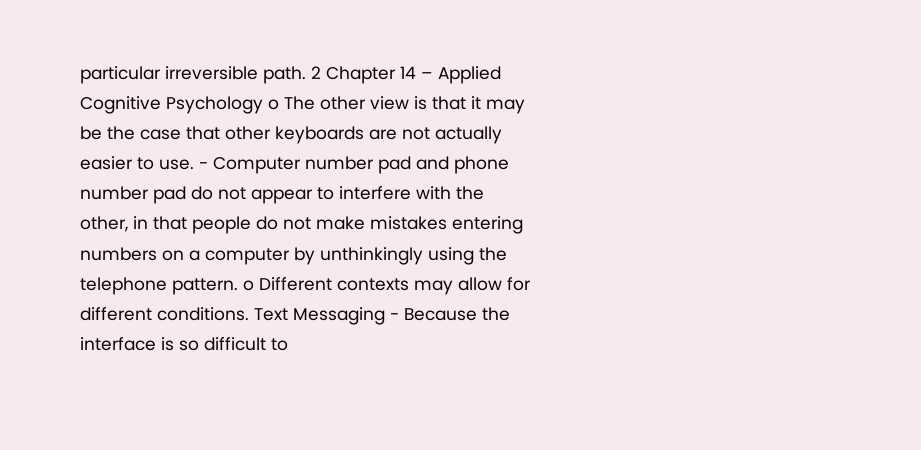particular irreversible path. 2 Chapter 14 – Applied Cognitive Psychology o The other view is that it may be the case that other keyboards are not actually easier to use. - Computer number pad and phone number pad do not appear to interfere with the other, in that people do not make mistakes entering numbers on a computer by unthinkingly using the telephone pattern. o Different contexts may allow for different conditions. Text Messaging - Because the interface is so difficult to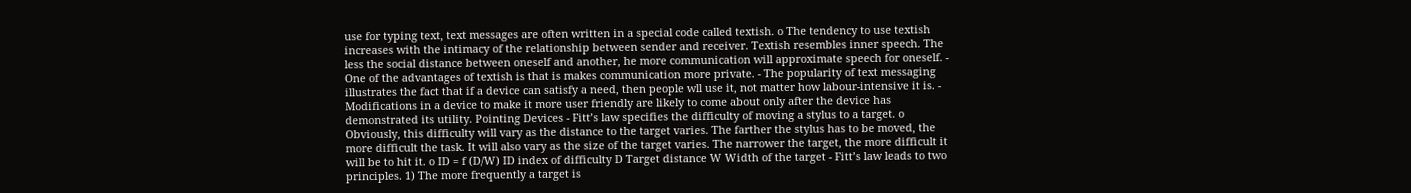use for typing text, text messages are often written in a special code called textish. o The tendency to use textish increases with the intimacy of the relationship between sender and receiver. Textish resembles inner speech. The less the social distance between oneself and another, he more communication will approximate speech for oneself. - One of the advantages of textish is that is makes communication more private. - The popularity of text messaging illustrates the fact that if a device can satisfy a need, then people wll use it, not matter how labour-intensive it is. - Modifications in a device to make it more user friendly are likely to come about only after the device has demonstrated its utility. Pointing Devices - Fitt’s law specifies the difficulty of moving a stylus to a target. o Obviously, this difficulty will vary as the distance to the target varies. The farther the stylus has to be moved, the more difficult the task. It will also vary as the size of the target varies. The narrower the target, the more difficult it will be to hit it. o ID = f (D/W) ID index of difficulty D Target distance W Width of the target - Fitt’s law leads to two principles. 1) The more frequently a target is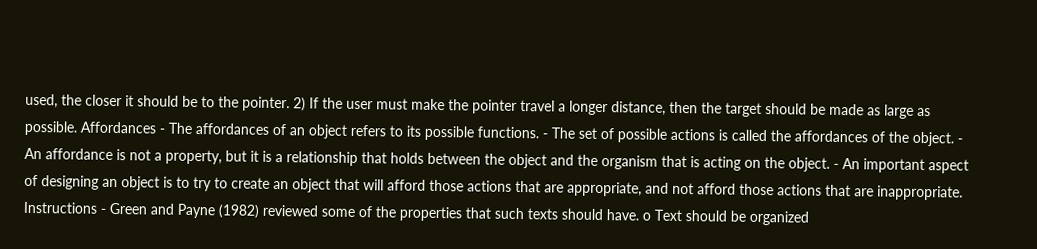used, the closer it should be to the pointer. 2) If the user must make the pointer travel a longer distance, then the target should be made as large as possible. Affordances - The affordances of an object refers to its possible functions. - The set of possible actions is called the affordances of the object. - An affordance is not a property, but it is a relationship that holds between the object and the organism that is acting on the object. - An important aspect of designing an object is to try to create an object that will afford those actions that are appropriate, and not afford those actions that are inappropriate. Instructions - Green and Payne (1982) reviewed some of the properties that such texts should have. o Text should be organized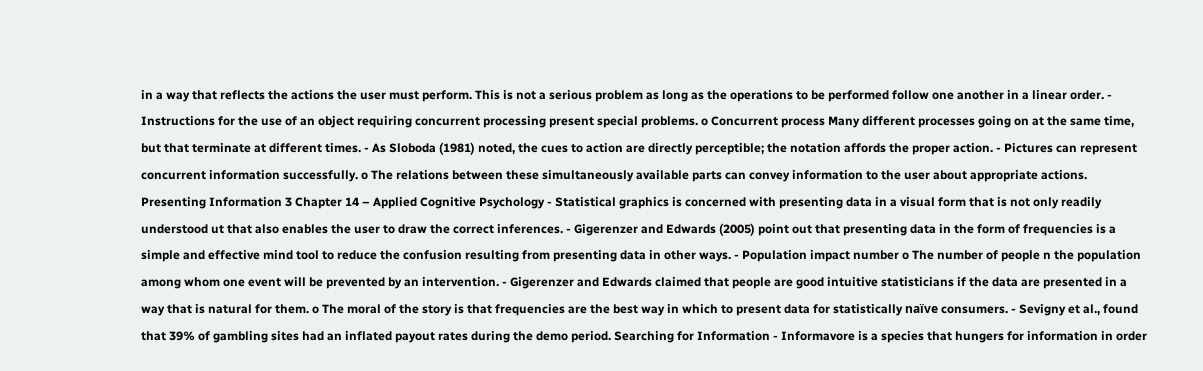in a way that reflects the actions the user must perform. This is not a serious problem as long as the operations to be performed follow one another in a linear order. - Instructions for the use of an object requiring concurrent processing present special problems. o Concurrent process Many different processes going on at the same time, but that terminate at different times. - As Sloboda (1981) noted, the cues to action are directly perceptible; the notation affords the proper action. - Pictures can represent concurrent information successfully. o The relations between these simultaneously available parts can convey information to the user about appropriate actions. Presenting Information 3 Chapter 14 – Applied Cognitive Psychology - Statistical graphics is concerned with presenting data in a visual form that is not only readily understood ut that also enables the user to draw the correct inferences. - Gigerenzer and Edwards (2005) point out that presenting data in the form of frequencies is a simple and effective mind tool to reduce the confusion resulting from presenting data in other ways. - Population impact number o The number of people n the population among whom one event will be prevented by an intervention. - Gigerenzer and Edwards claimed that people are good intuitive statisticians if the data are presented in a way that is natural for them. o The moral of the story is that frequencies are the best way in which to present data for statistically naïve consumers. - Sevigny et al., found that 39% of gambling sites had an inflated payout rates during the demo period. Searching for Information - Informavore is a species that hungers for information in order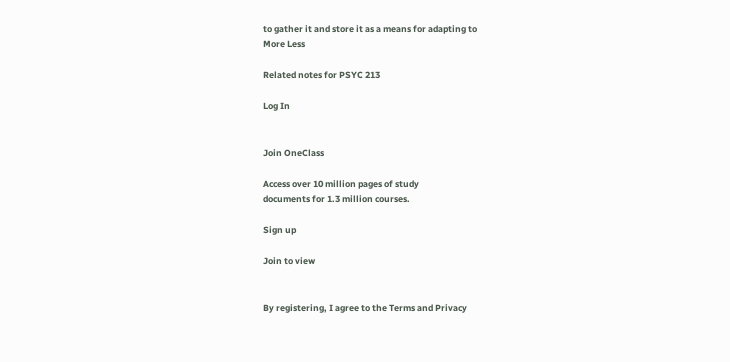to gather it and store it as a means for adapting to
More Less

Related notes for PSYC 213

Log In


Join OneClass

Access over 10 million pages of study
documents for 1.3 million courses.

Sign up

Join to view


By registering, I agree to the Terms and Privacy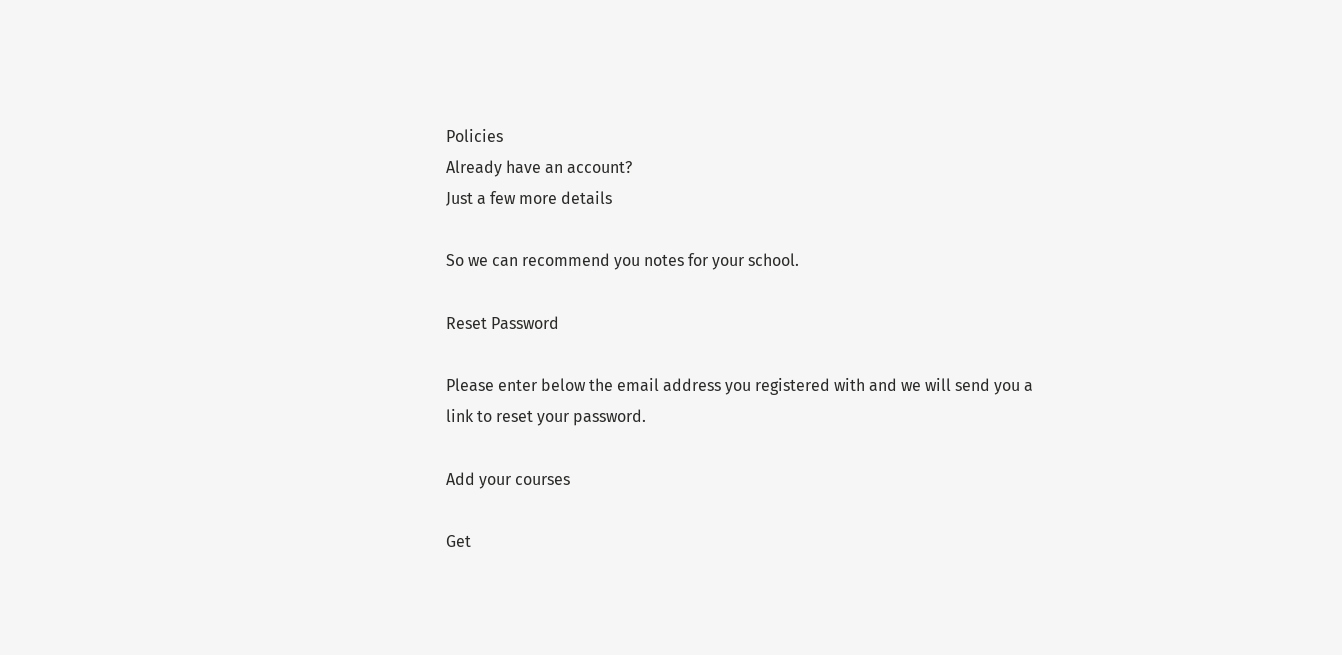Policies
Already have an account?
Just a few more details

So we can recommend you notes for your school.

Reset Password

Please enter below the email address you registered with and we will send you a link to reset your password.

Add your courses

Get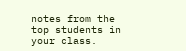notes from the top students in your class.